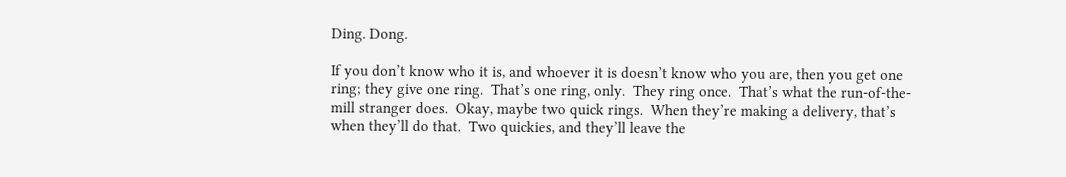Ding. Dong.

If you don’t know who it is, and whoever it is doesn’t know who you are, then you get one ring; they give one ring.  That’s one ring, only.  They ring once.  That’s what the run-of-the-mill stranger does.  Okay, maybe two quick rings.  When they’re making a delivery, that’s when they’ll do that.  Two quickies, and they’ll leave the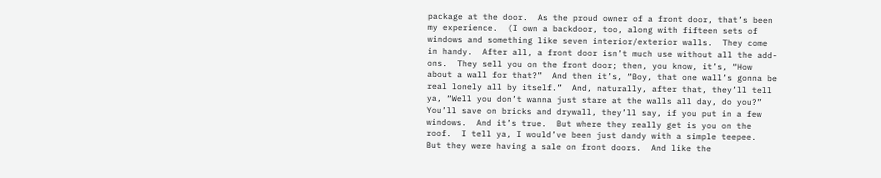package at the door.  As the proud owner of a front door, that’s been my experience.  (I own a backdoor, too, along with fifteen sets of windows and something like seven interior/exterior walls.  They come in handy.  After all, a front door isn’t much use without all the add-ons.  They sell you on the front door; then, you know, it’s, “How about a wall for that?”  And then it’s, “Boy, that one wall’s gonna be real lonely all by itself.”  And, naturally, after that, they’ll tell ya, “Well you don’t wanna just stare at the walls all day, do you?”  You’ll save on bricks and drywall, they’ll say, if you put in a few windows.  And it’s true.  But where they really get is you on the roof.  I tell ya, I would’ve been just dandy with a simple teepee.  But they were having a sale on front doors.  And like the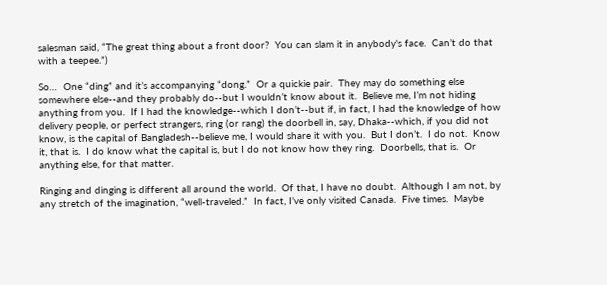salesman said, “The great thing about a front door?  You can slam it in anybody's face.  Can’t do that with a teepee.”)

So…  One “ding” and it’s accompanying “dong.”  Or a quickie pair.  They may do something else somewhere else--and they probably do--but I wouldn’t know about it.  Believe me, I’m not hiding anything from you.  If I had the knowledge--which I don’t--but if, in fact, I had the knowledge of how delivery people, or perfect strangers, ring (or rang) the doorbell in, say, Dhaka--which, if you did not know, is the capital of Bangladesh--believe me, I would share it with you.  But I don’t.  I do not.  Know it, that is.  I do know what the capital is, but I do not know how they ring.  Doorbells, that is.  Or anything else, for that matter.

Ringing and dinging is different all around the world.  Of that, I have no doubt.  Although I am not, by any stretch of the imagination, “well-traveled.”  In fact, I’ve only visited Canada.  Five times.  Maybe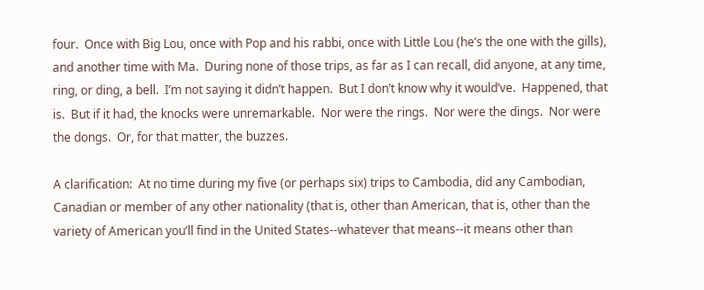four.  Once with Big Lou, once with Pop and his rabbi, once with Little Lou (he’s the one with the gills), and another time with Ma.  During none of those trips, as far as I can recall, did anyone, at any time, ring, or ding, a bell.  I’m not saying it didn’t happen.  But I don’t know why it would’ve.  Happened, that is.  But if it had, the knocks were unremarkable.  Nor were the rings.  Nor were the dings.  Nor were the dongs.  Or, for that matter, the buzzes.

A clarification:  At no time during my five (or perhaps six) trips to Cambodia, did any Cambodian, Canadian or member of any other nationality (that is, other than American, that is, other than the variety of American you’ll find in the United States--whatever that means--it means other than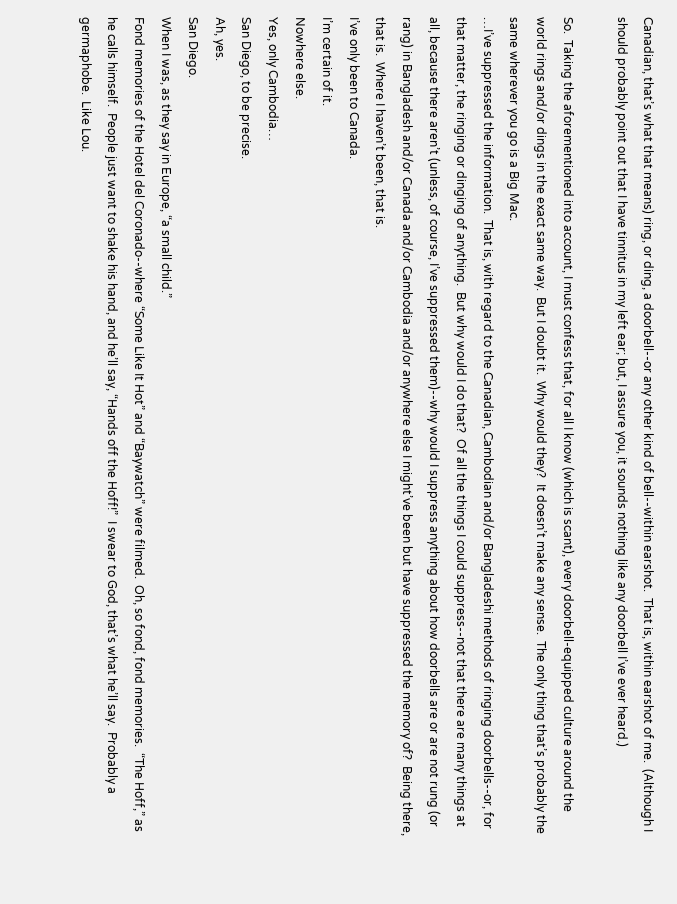Canadian, that’s what that means) ring, or ding, a doorbell--or any other kind of bell--within earshot.  That is, within earshot of me.  (Although I should probably point out that I have tinnitus in my left ear; but, I assure you, it sounds nothing like any doorbell I’ve ever heard.)

So.  Taking the aforementioned into account, I must confess that, for all I know (which is scant), every doorbell-equipped culture around the world rings and/or dings in the exact same way.  But I doubt it.  Why would they?  It doesn’t make any sense.  The only thing that’s probably the same wherever you go is a Big Mac.
…I’ve suppressed the information.  That is, with regard to the Canadian, Cambodian and/or Bangladeshi methods of ringing doorbells--or, for that matter, the ringing or dinging of anything.  But why would I do that?  Of all the things I could suppress--not that there are many things at all, because there aren’t (unless, of course, I’ve suppressed them)--why would I suppress anything about how doorbells are or are not rung (or rang) in Bangladesh and/or Canada and/or Cambodia and/or anywhere else I might’ve been but have suppressed the memory of?  Being there, that is.  Where I haven’t been, that is.
I’ve only been to Canada.
I’m certain of it.
Nowhere else.
Yes, only Cambodia…
San Diego, to be precise.
Ah, yes.
San Diego.
When I was, as they say in Europe, “a small child.”
Fond memories of the Hotel del Coronado--where “Some Like It Hot” and “Baywatch” were filmed.  Oh, so fond, fond memories.  “The Hoff,” as he calls himself.  People just want to shake his hand, and he’ll say, “Hands off the Hoff!”  I swear to God, that’s what he’ll say.  Probably a germaphobe.  Like Lou.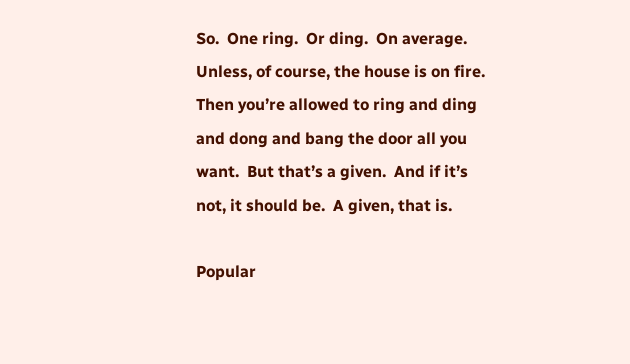So.  One ring.  Or ding.  On average.  Unless, of course, the house is on fire.  Then you’re allowed to ring and ding and dong and bang the door all you want.  But that’s a given.  And if it’s not, it should be.  A given, that is.

Popular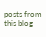posts from this blog